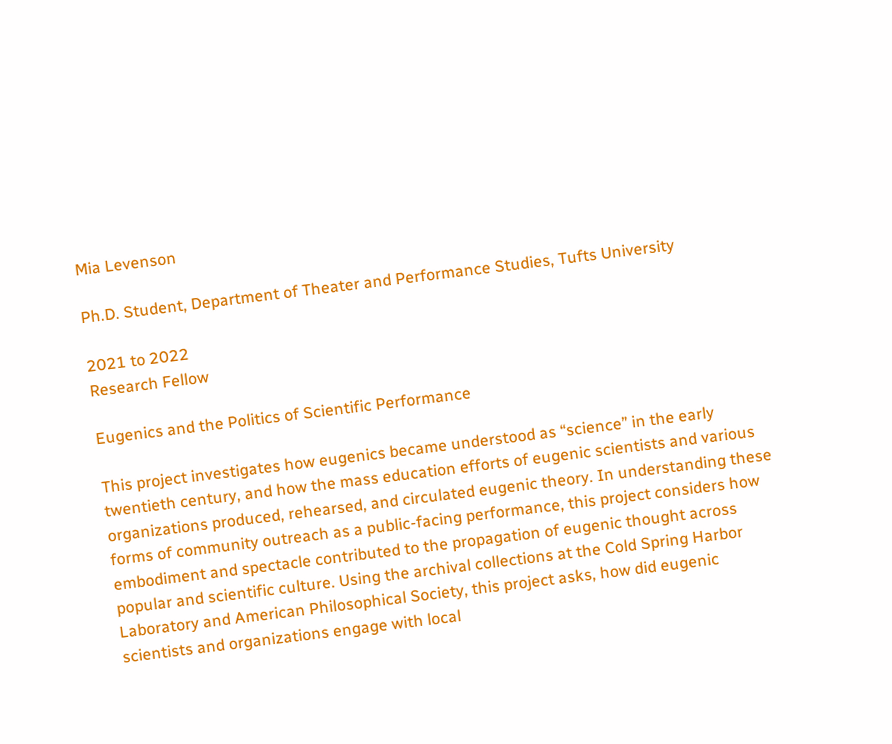Mia Levenson

Ph.D. Student, Department of Theater and Performance Studies, Tufts University

2021 to 2022
Research Fellow

Eugenics and the Politics of Scientific Performance

This project investigates how eugenics became understood as “science” in the early twentieth century, and how the mass education efforts of eugenic scientists and various organizations produced, rehearsed, and circulated eugenic theory. In understanding these forms of community outreach as a public-facing performance, this project considers how embodiment and spectacle contributed to the propagation of eugenic thought across popular and scientific culture. Using the archival collections at the Cold Spring Harbor Laboratory and American Philosophical Society, this project asks, how did eugenic scientists and organizations engage with local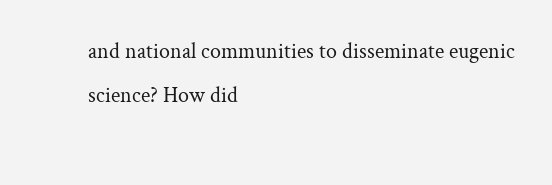and national communities to disseminate eugenic science? How did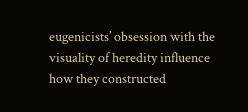eugenicists’ obsession with the visuality of heredity influence how they constructed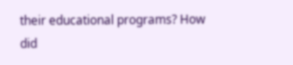their educational programs? How did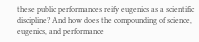these public performances reify eugenics as a scientific discipline? And how does the compounding of science, eugenics, and performance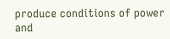produce conditions of power and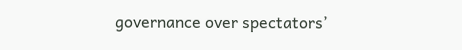governance over spectators’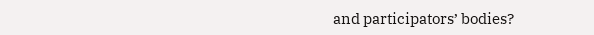and participators’ bodies?